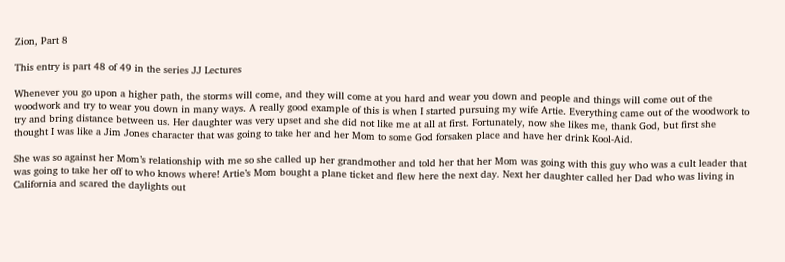Zion, Part 8

This entry is part 48 of 49 in the series JJ Lectures

Whenever you go upon a higher path, the storms will come, and they will come at you hard and wear you down and people and things will come out of the woodwork and try to wear you down in many ways. A really good example of this is when I started pursuing my wife Artie. Everything came out of the woodwork to try and bring distance between us. Her daughter was very upset and she did not like me at all at first. Fortunately, now she likes me, thank God, but first she thought I was like a Jim Jones character that was going to take her and her Mom to some God forsaken place and have her drink Kool-Aid.

She was so against her Mom’s relationship with me so she called up her grandmother and told her that her Mom was going with this guy who was a cult leader that was going to take her off to who knows where! Artie’s Mom bought a plane ticket and flew here the next day. Next her daughter called her Dad who was living in California and scared the daylights out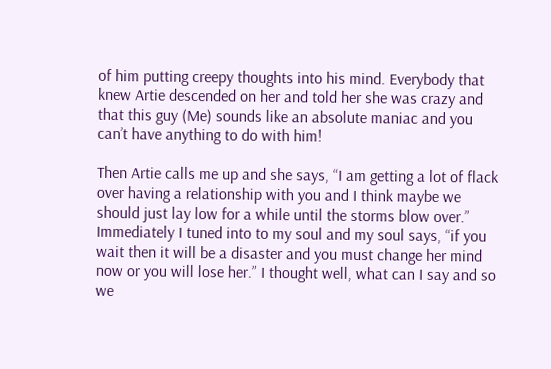of him putting creepy thoughts into his mind. Everybody that knew Artie descended on her and told her she was crazy and that this guy (Me) sounds like an absolute maniac and you can’t have anything to do with him!

Then Artie calls me up and she says, “I am getting a lot of flack over having a relationship with you and I think maybe we should just lay low for a while until the storms blow over.” Immediately I tuned into to my soul and my soul says, “if you wait then it will be a disaster and you must change her mind now or you will lose her.” I thought well, what can I say and so we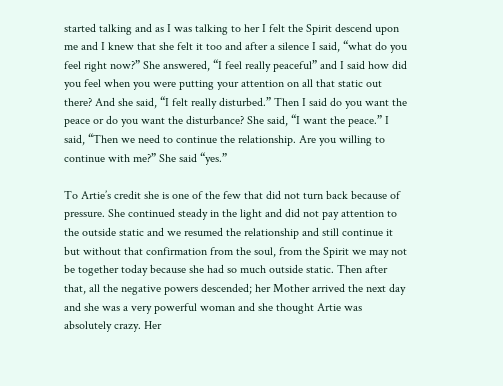started talking and as I was talking to her I felt the Spirit descend upon me and I knew that she felt it too and after a silence I said, “what do you feel right now?” She answered, “I feel really peaceful” and I said how did you feel when you were putting your attention on all that static out there? And she said, “I felt really disturbed.” Then I said do you want the peace or do you want the disturbance? She said, “I want the peace.” I said, “Then we need to continue the relationship. Are you willing to continue with me?” She said “yes.”

To Artie’s credit she is one of the few that did not turn back because of pressure. She continued steady in the light and did not pay attention to the outside static and we resumed the relationship and still continue it but without that confirmation from the soul, from the Spirit we may not be together today because she had so much outside static. Then after that, all the negative powers descended; her Mother arrived the next day and she was a very powerful woman and she thought Artie was absolutely crazy. Her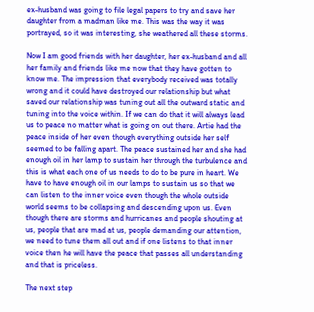ex-husband was going to file legal papers to try and save her daughter from a madman like me. This was the way it was portrayed, so it was interesting, she weathered all these storms.

Now I am good friends with her daughter, her ex-husband and all her family and friends like me now that they have gotten to know me. The impression that everybody received was totally wrong and it could have destroyed our relationship but what saved our relationship was tuning out all the outward static and tuning into the voice within. If we can do that it will always lead us to peace no matter what is going on out there. Artie had the peace inside of her even though everything outside her self seemed to be falling apart. The peace sustained her and she had enough oil in her lamp to sustain her through the turbulence and this is what each one of us needs to do to be pure in heart. We have to have enough oil in our lamps to sustain us so that we can listen to the inner voice even though the whole outside world seems to be collapsing and descending upon us. Even though there are storms and hurricanes and people shouting at us, people that are mad at us, people demanding our attention, we need to tune them all out and if one listens to that inner voice then he will have the peace that passes all understanding and that is priceless.

The next step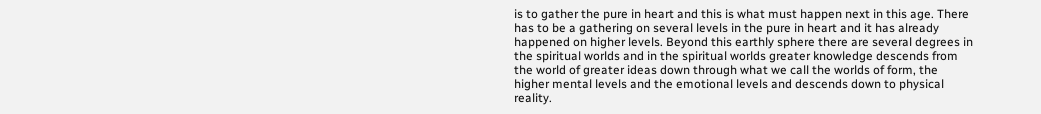is to gather the pure in heart and this is what must happen next in this age. There has to be a gathering on several levels in the pure in heart and it has already happened on higher levels. Beyond this earthly sphere there are several degrees in the spiritual worlds and in the spiritual worlds greater knowledge descends from the world of greater ideas down through what we call the worlds of form, the higher mental levels and the emotional levels and descends down to physical reality.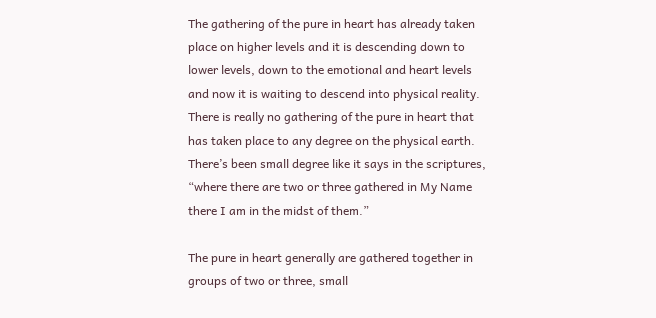The gathering of the pure in heart has already taken place on higher levels and it is descending down to lower levels, down to the emotional and heart levels and now it is waiting to descend into physical reality. There is really no gathering of the pure in heart that has taken place to any degree on the physical earth. There’s been small degree like it says in the scriptures, “where there are two or three gathered in My Name there I am in the midst of them.”

The pure in heart generally are gathered together in groups of two or three, small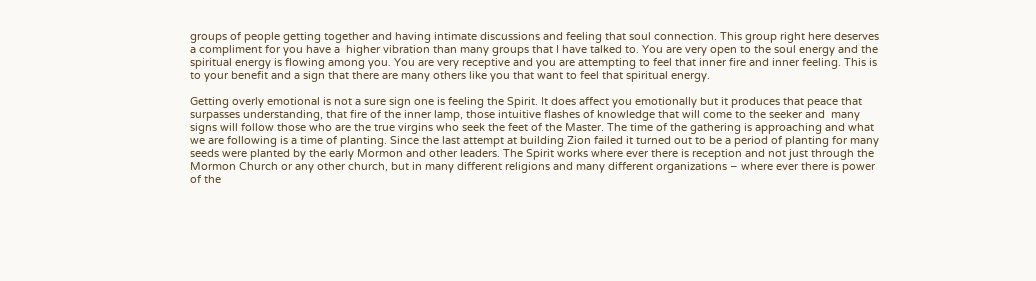groups of people getting together and having intimate discussions and feeling that soul connection. This group right here deserves a compliment for you have a  higher vibration than many groups that I have talked to. You are very open to the soul energy and the spiritual energy is flowing among you. You are very receptive and you are attempting to feel that inner fire and inner feeling. This is to your benefit and a sign that there are many others like you that want to feel that spiritual energy.

Getting overly emotional is not a sure sign one is feeling the Spirit. It does affect you emotionally but it produces that peace that surpasses understanding, that fire of the inner lamp, those intuitive flashes of knowledge that will come to the seeker and  many signs will follow those who are the true virgins who seek the feet of the Master. The time of the gathering is approaching and what we are following is a time of planting. Since the last attempt at building Zion failed it turned out to be a period of planting for many seeds were planted by the early Mormon and other leaders. The Spirit works where ever there is reception and not just through the Mormon Church or any other church, but in many different religions and many different organizations – where ever there is power of the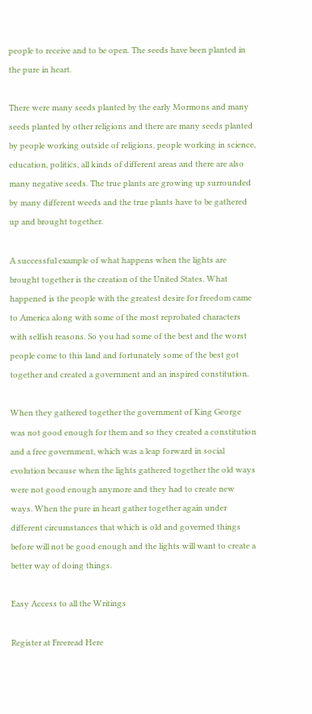people to receive and to be open. The seeds have been planted in the pure in heart.

There were many seeds planted by the early Mormons and many seeds planted by other religions and there are many seeds planted by people working outside of religions, people working in science, education, politics, all kinds of different areas and there are also many negative seeds. The true plants are growing up surrounded by many different weeds and the true plants have to be gathered up and brought together.

A successful example of what happens when the lights are brought together is the creation of the United States. What happened is the people with the greatest desire for freedom came to America along with some of the most reprobated characters with selfish reasons. So you had some of the best and the worst people come to this land and fortunately some of the best got together and created a government and an inspired constitution.

When they gathered together the government of King George was not good enough for them and so they created a constitution and a free government, which was a leap forward in social evolution because when the lights gathered together the old ways were not good enough anymore and they had to create new ways. When the pure in heart gather together again under different circumstances that which is old and governed things before will not be good enough and the lights will want to create a better way of doing things.

Easy Access to all the Writings

Register at Freeread Here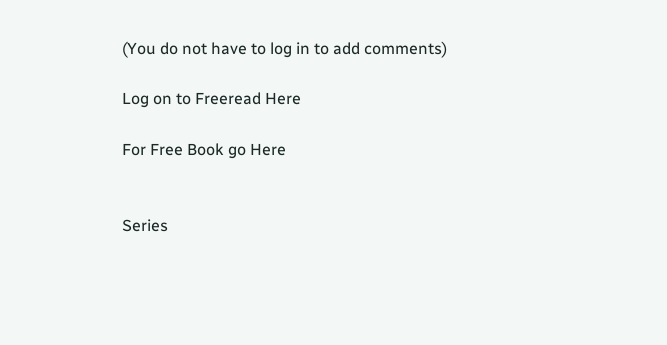(You do not have to log in to add comments)

Log on to Freeread Here

For Free Book go Here


Series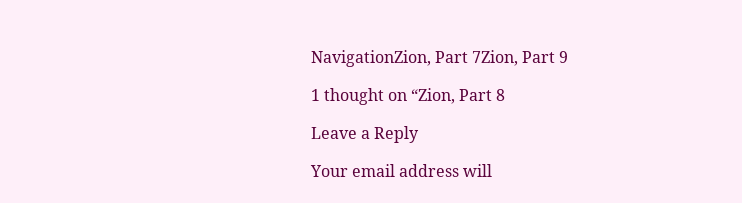NavigationZion, Part 7Zion, Part 9

1 thought on “Zion, Part 8

Leave a Reply

Your email address will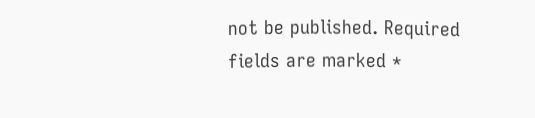not be published. Required fields are marked *